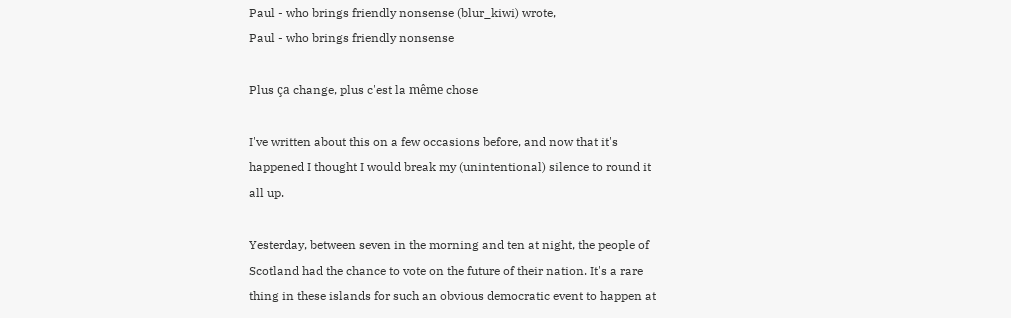Paul - who brings friendly nonsense (blur_kiwi) wrote,
Paul - who brings friendly nonsense

Plus ça change, plus c'est la même chose

I've written about this on a few occasions before, and now that it's happened I thought I would break my (unintentional) silence to round it all up.

Yesterday, between seven in the morning and ten at night, the people of Scotland had the chance to vote on the future of their nation. It's a rare thing in these islands for such an obvious democratic event to happen at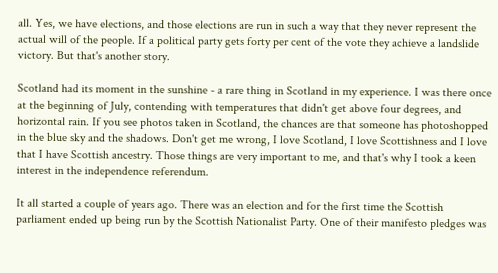all. Yes, we have elections, and those elections are run in such a way that they never represent the actual will of the people. If a political party gets forty per cent of the vote they achieve a landslide victory. But that's another story.

Scotland had its moment in the sunshine - a rare thing in Scotland in my experience. I was there once at the beginning of July, contending with temperatures that didn't get above four degrees, and horizontal rain. If you see photos taken in Scotland, the chances are that someone has photoshopped in the blue sky and the shadows. Don't get me wrong, I love Scotland, I love Scottishness and I love that I have Scottish ancestry. Those things are very important to me, and that's why I took a keen interest in the independence referendum.

It all started a couple of years ago. There was an election and for the first time the Scottish parliament ended up being run by the Scottish Nationalist Party. One of their manifesto pledges was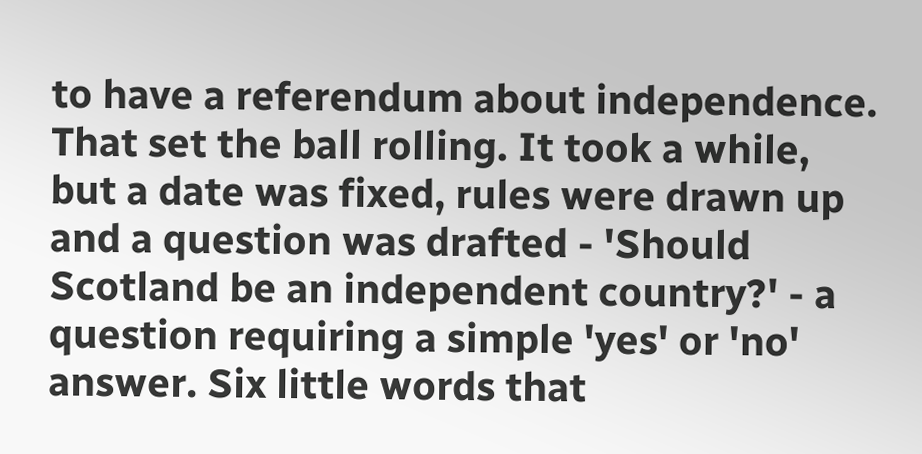to have a referendum about independence. That set the ball rolling. It took a while, but a date was fixed, rules were drawn up and a question was drafted - 'Should Scotland be an independent country?' - a question requiring a simple 'yes' or 'no' answer. Six little words that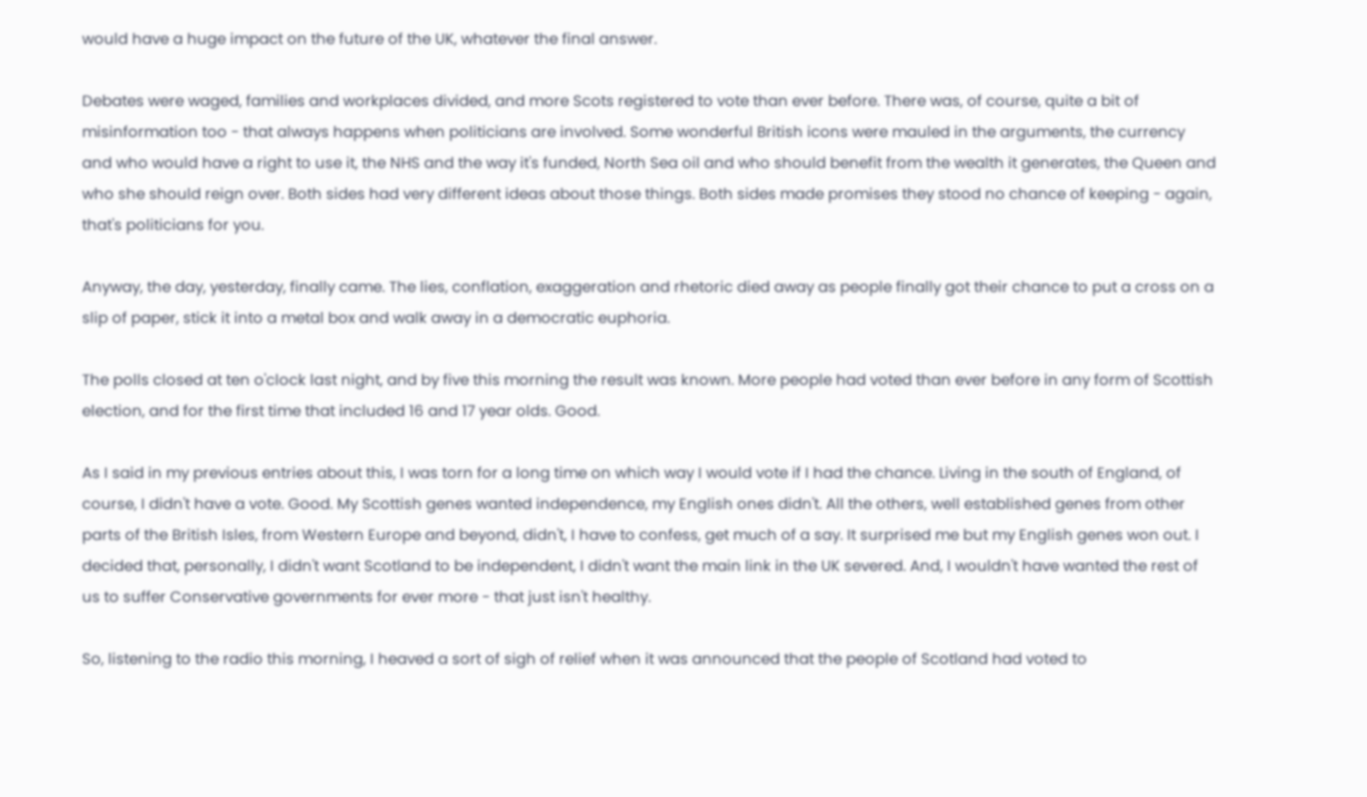would have a huge impact on the future of the UK, whatever the final answer.

Debates were waged, families and workplaces divided, and more Scots registered to vote than ever before. There was, of course, quite a bit of misinformation too - that always happens when politicians are involved. Some wonderful British icons were mauled in the arguments, the currency and who would have a right to use it, the NHS and the way it's funded, North Sea oil and who should benefit from the wealth it generates, the Queen and who she should reign over. Both sides had very different ideas about those things. Both sides made promises they stood no chance of keeping - again, that's politicians for you.

Anyway, the day, yesterday, finally came. The lies, conflation, exaggeration and rhetoric died away as people finally got their chance to put a cross on a slip of paper, stick it into a metal box and walk away in a democratic euphoria.

The polls closed at ten o'clock last night, and by five this morning the result was known. More people had voted than ever before in any form of Scottish election, and for the first time that included 16 and 17 year olds. Good.

As I said in my previous entries about this, I was torn for a long time on which way I would vote if I had the chance. Living in the south of England, of course, I didn't have a vote. Good. My Scottish genes wanted independence, my English ones didn't. All the others, well established genes from other parts of the British Isles, from Western Europe and beyond, didn't, I have to confess, get much of a say. It surprised me but my English genes won out. I decided that, personally, I didn't want Scotland to be independent, I didn't want the main link in the UK severed. And, I wouldn't have wanted the rest of us to suffer Conservative governments for ever more - that just isn't healthy.

So, listening to the radio this morning, I heaved a sort of sigh of relief when it was announced that the people of Scotland had voted to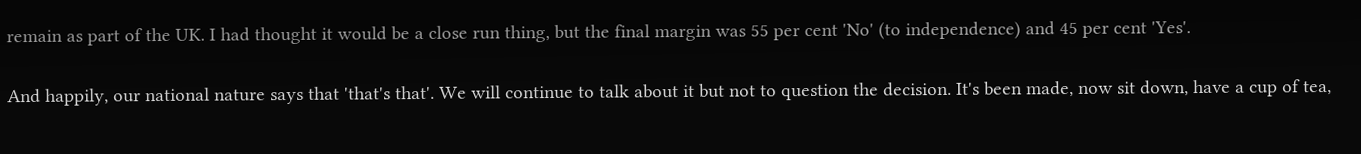remain as part of the UK. I had thought it would be a close run thing, but the final margin was 55 per cent 'No' (to independence) and 45 per cent 'Yes'.

And happily, our national nature says that 'that's that'. We will continue to talk about it but not to question the decision. It's been made, now sit down, have a cup of tea,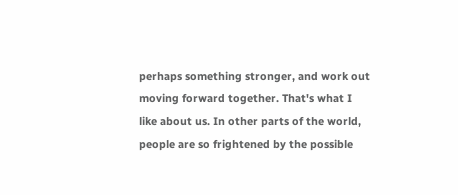perhaps something stronger, and work out moving forward together. That's what I like about us. In other parts of the world, people are so frightened by the possible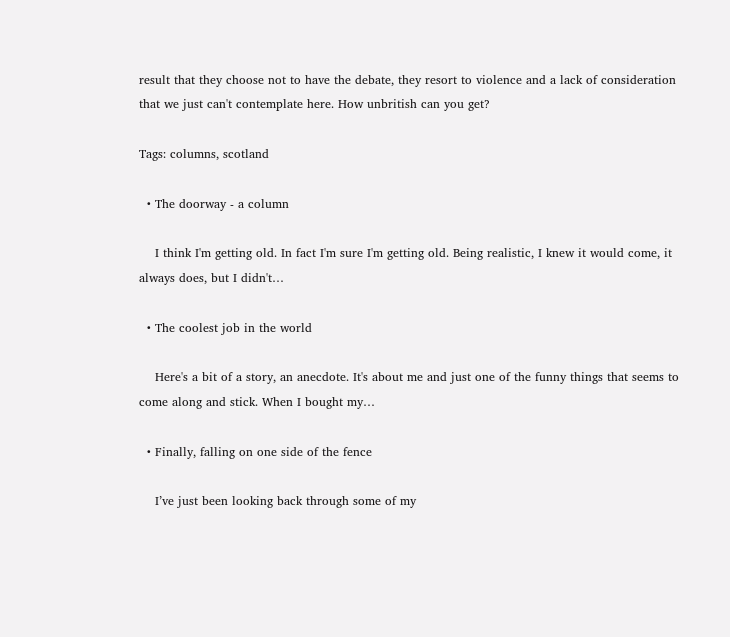result that they choose not to have the debate, they resort to violence and a lack of consideration that we just can't contemplate here. How unbritish can you get?

Tags: columns, scotland

  • The doorway - a column

    I think I'm getting old. In fact I'm sure I'm getting old. Being realistic, I knew it would come, it always does, but I didn't…

  • The coolest job in the world

    Here's a bit of a story, an anecdote. It's about me and just one of the funny things that seems to come along and stick. When I bought my…

  • Finally, falling on one side of the fence

    I’ve just been looking back through some of my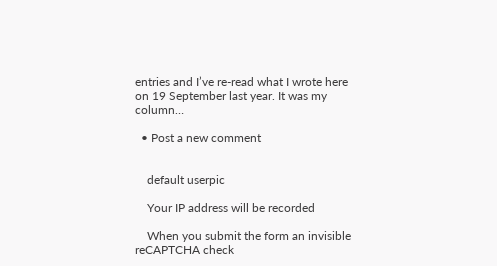entries and I’ve re-read what I wrote here on 19 September last year. It was my column…

  • Post a new comment


    default userpic

    Your IP address will be recorded

    When you submit the form an invisible reCAPTCHA check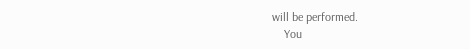will be performed.
    You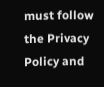must follow the Privacy Policy and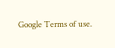Google Terms of use.